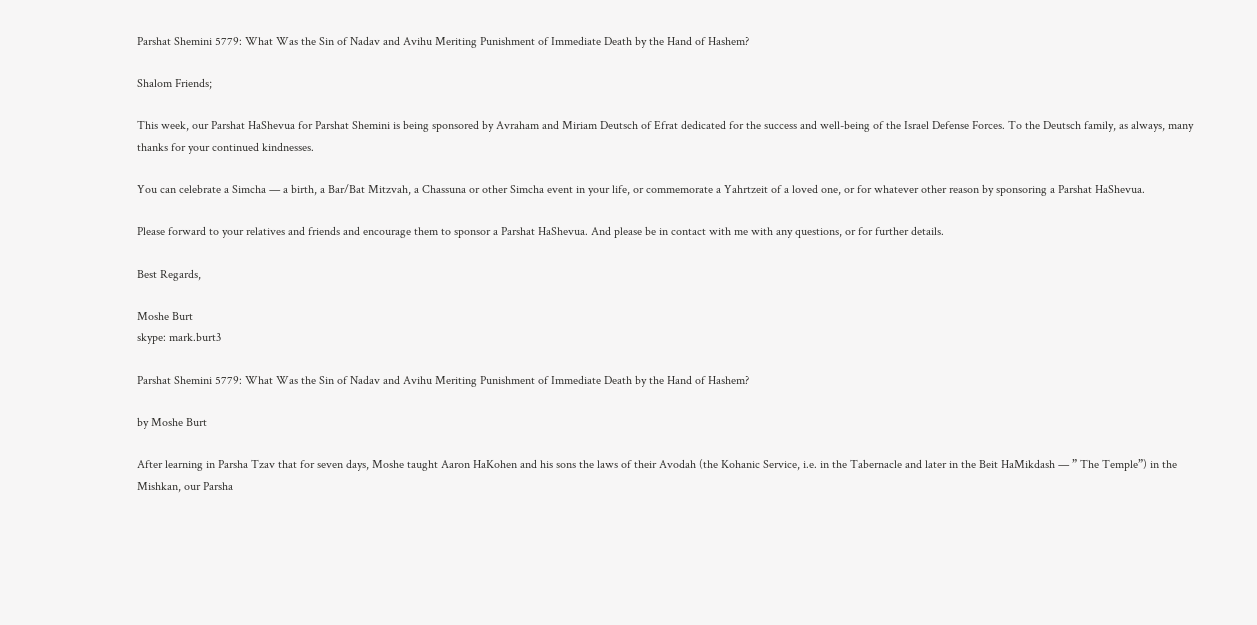Parshat Shemini 5779: What Was the Sin of Nadav and Avihu Meriting Punishment of Immediate Death by the Hand of Hashem?

Shalom Friends;

This week, our Parshat HaShevua for Parshat Shemini is being sponsored by Avraham and Miriam Deutsch of Efrat dedicated for the success and well-being of the Israel Defense Forces. To the Deutsch family, as always, many thanks for your continued kindnesses.

You can celebrate a Simcha — a birth, a Bar/Bat Mitzvah, a Chassuna or other Simcha event in your life, or commemorate a Yahrtzeit of a loved one, or for whatever other reason by sponsoring a Parshat HaShevua.

Please forward to your relatives and friends and encourage them to sponsor a Parshat HaShevua. And please be in contact with me with any questions, or for further details.

Best Regards,

Moshe Burt
skype: mark.burt3

Parshat Shemini 5779: What Was the Sin of Nadav and Avihu Meriting Punishment of Immediate Death by the Hand of Hashem?

by Moshe Burt

After learning in Parsha Tzav that for seven days, Moshe taught Aaron HaKohen and his sons the laws of their Avodah (the Kohanic Service, i.e. in the Tabernacle and later in the Beit HaMikdash — ” The Temple”) in the Mishkan, our Parsha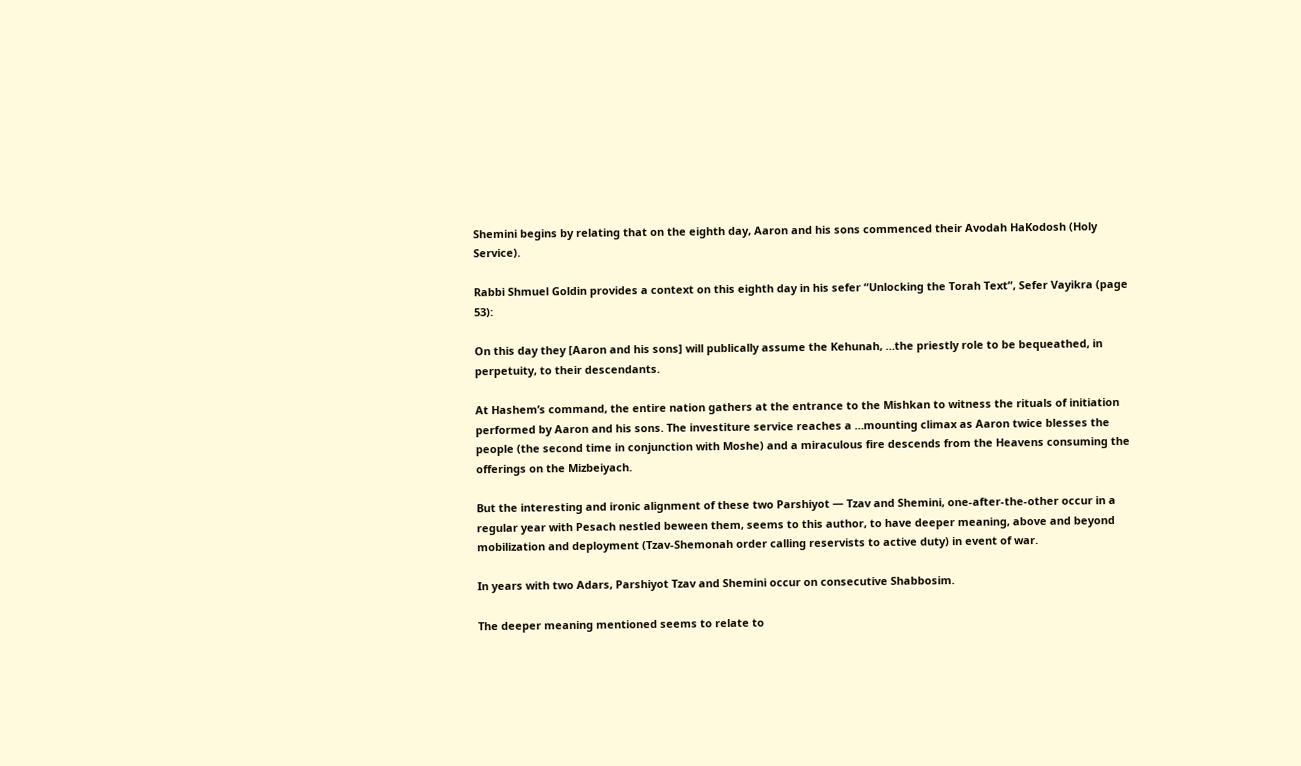Shemini begins by relating that on the eighth day, Aaron and his sons commenced their Avodah HaKodosh (Holy Service).

Rabbi Shmuel Goldin provides a context on this eighth day in his sefer “Unlocking the Torah Text”, Sefer Vayikra (page 53):

On this day they [Aaron and his sons] will publically assume the Kehunah, …the priestly role to be bequeathed, in perpetuity, to their descendants.

At Hashem’s command, the entire nation gathers at the entrance to the Mishkan to witness the rituals of initiation performed by Aaron and his sons. The investiture service reaches a …mounting climax as Aaron twice blesses the people (the second time in conjunction with Moshe) and a miraculous fire descends from the Heavens consuming the offerings on the Mizbeiyach.

But the interesting and ironic alignment of these two Parshiyot — Tzav and Shemini, one-after-the-other occur in a regular year with Pesach nestled beween them, seems to this author, to have deeper meaning, above and beyond mobilization and deployment (Tzav-Shemonah order calling reservists to active duty) in event of war.

In years with two Adars, Parshiyot Tzav and Shemini occur on consecutive Shabbosim.

The deeper meaning mentioned seems to relate to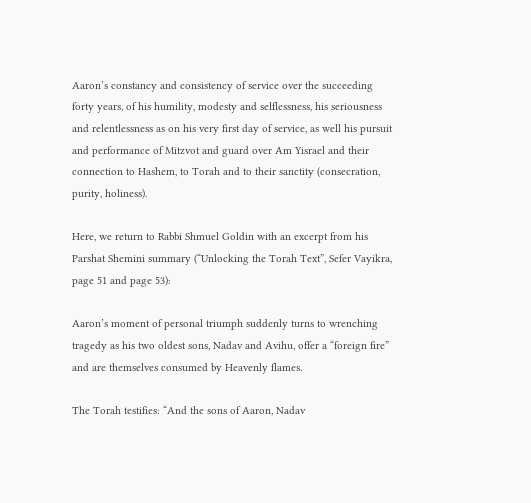Aaron’s constancy and consistency of service over the succeeding forty years, of his humility, modesty and selflessness, his seriousness and relentlessness as on his very first day of service, as well his pursuit and performance of Mitzvot and guard over Am Yisrael and their connection to Hashem, to Torah and to their sanctity (consecration, purity, holiness).

Here, we return to Rabbi Shmuel Goldin with an excerpt from his Parshat Shemini summary (“Unlocking the Torah Text”, Sefer Vayikra, page 51 and page 53):

Aaron’s moment of personal triumph suddenly turns to wrenching tragedy as his two oldest sons, Nadav and Avihu, offer a “foreign fire” and are themselves consumed by Heavenly flames.

The Torah testifies: “And the sons of Aaron, Nadav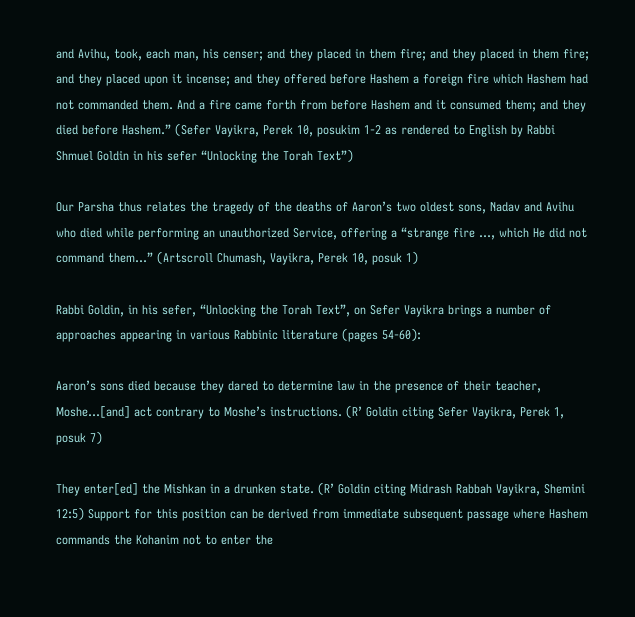and Avihu, took, each man, his censer; and they placed in them fire; and they placed in them fire; and they placed upon it incense; and they offered before Hashem a foreign fire which Hashem had not commanded them. And a fire came forth from before Hashem and it consumed them; and they died before Hashem.” (Sefer Vayikra, Perek 10, posukim 1-2 as rendered to English by Rabbi Shmuel Goldin in his sefer “Unlocking the Torah Text”)

Our Parsha thus relates the tragedy of the deaths of Aaron’s two oldest sons, Nadav and Avihu who died while performing an unauthorized Service, offering a “strange fire …, which He did not command them…” (Artscroll Chumash, Vayikra, Perek 10, posuk 1)

Rabbi Goldin, in his sefer, “Unlocking the Torah Text”, on Sefer Vayikra brings a number of approaches appearing in various Rabbinic literature (pages 54-60):

Aaron’s sons died because they dared to determine law in the presence of their teacher, Moshe…[and] act contrary to Moshe’s instructions. (R’ Goldin citing Sefer Vayikra, Perek 1, posuk 7)

They enter[ed] the Mishkan in a drunken state. (R’ Goldin citing Midrash Rabbah Vayikra, Shemini 12:5) Support for this position can be derived from immediate subsequent passage where Hashem commands the Kohanim not to enter the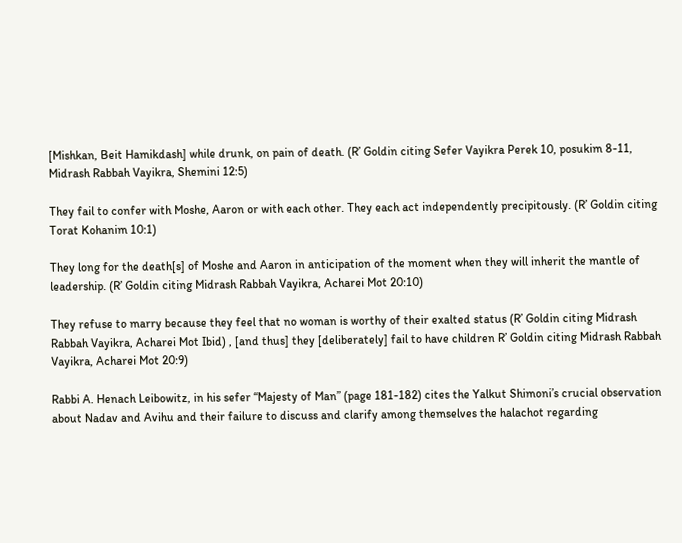[Mishkan, Beit Hamikdash] while drunk, on pain of death. (R’ Goldin citing Sefer Vayikra Perek 10, posukim 8-11, Midrash Rabbah Vayikra, Shemini 12:5)

They fail to confer with Moshe, Aaron or with each other. They each act independently precipitously. (R’ Goldin citing Torat Kohanim 10:1)

They long for the death[s] of Moshe and Aaron in anticipation of the moment when they will inherit the mantle of leadership. (R’ Goldin citing Midrash Rabbah Vayikra, Acharei Mot 20:10)

They refuse to marry because they feel that no woman is worthy of their exalted status (R’ Goldin citing Midrash Rabbah Vayikra, Acharei Mot Ibid) , [and thus] they [deliberately] fail to have children R’ Goldin citing Midrash Rabbah Vayikra, Acharei Mot 20:9)

Rabbi A. Henach Leibowitz, in his sefer “Majesty of Man” (page 181-182) cites the Yalkut Shimoni’s crucial observation about Nadav and Avihu and their failure to discuss and clarify among themselves the halachot regarding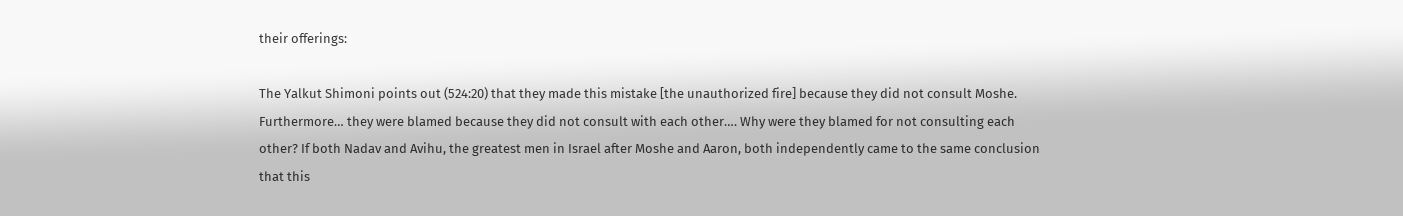their offerings:

The Yalkut Shimoni points out (524:20) that they made this mistake [the unauthorized fire] because they did not consult Moshe. Furthermore… they were blamed because they did not consult with each other…. Why were they blamed for not consulting each other? If both Nadav and Avihu, the greatest men in Israel after Moshe and Aaron, both independently came to the same conclusion that this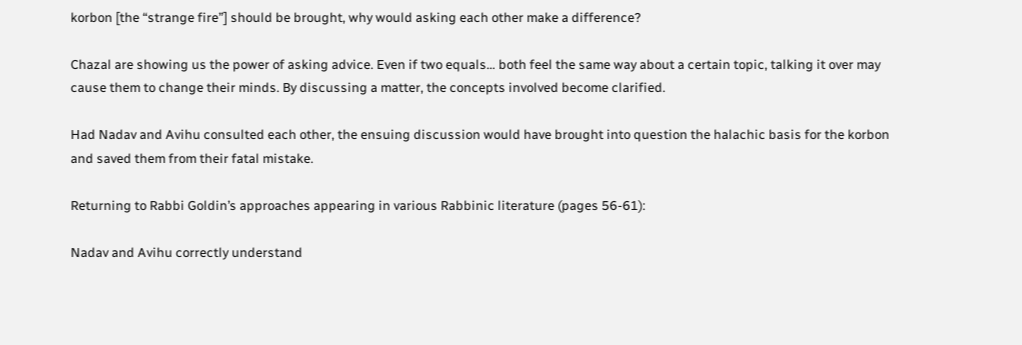korbon [the “strange fire”] should be brought, why would asking each other make a difference?

Chazal are showing us the power of asking advice. Even if two equals… both feel the same way about a certain topic, talking it over may cause them to change their minds. By discussing a matter, the concepts involved become clarified.

Had Nadav and Avihu consulted each other, the ensuing discussion would have brought into question the halachic basis for the korbon and saved them from their fatal mistake.

Returning to Rabbi Goldin’s approaches appearing in various Rabbinic literature (pages 56-61):

Nadav and Avihu correctly understand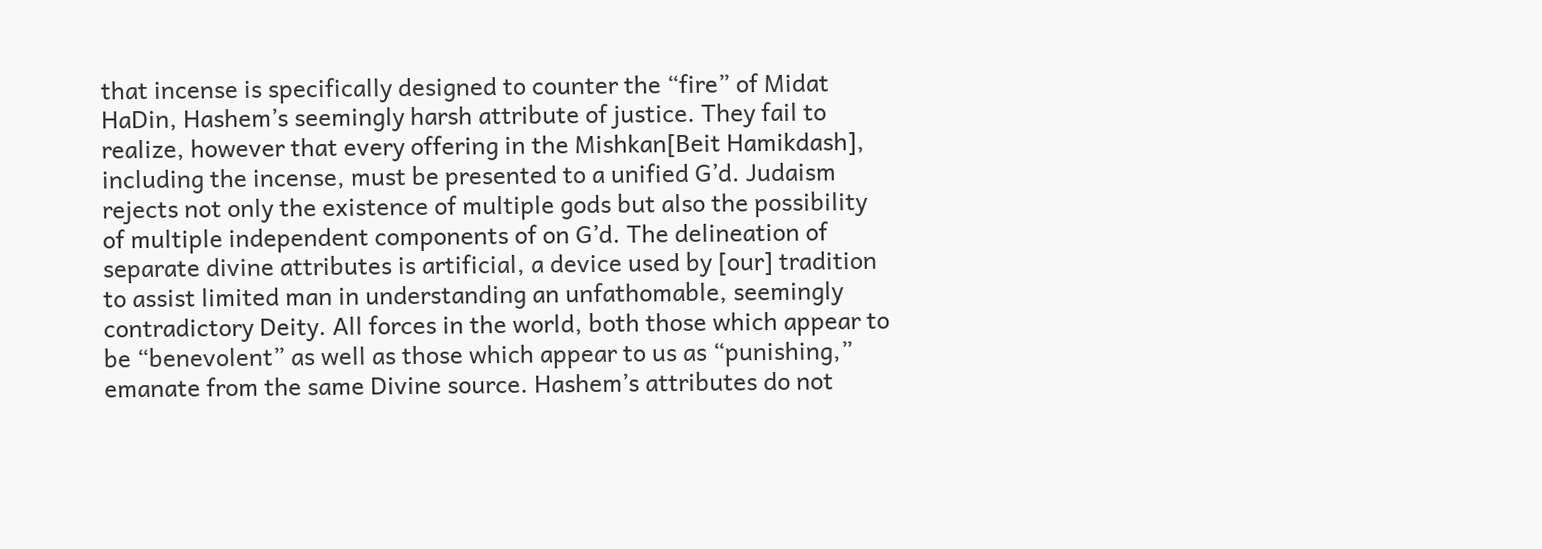that incense is specifically designed to counter the “fire” of Midat HaDin, Hashem’s seemingly harsh attribute of justice. They fail to realize, however that every offering in the Mishkan[Beit Hamikdash], including the incense, must be presented to a unified G’d. Judaism rejects not only the existence of multiple gods but also the possibility of multiple independent components of on G’d. The delineation of separate divine attributes is artificial, a device used by [our] tradition to assist limited man in understanding an unfathomable, seemingly contradictory Deity. All forces in the world, both those which appear to be “benevolent” as well as those which appear to us as “punishing,” emanate from the same Divine source. Hashem’s attributes do not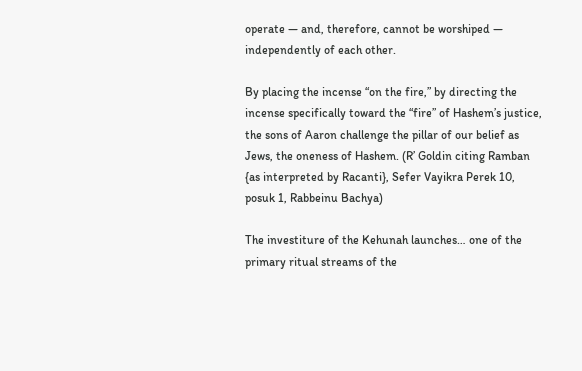operate — and, therefore, cannot be worshiped — independently of each other.

By placing the incense “on the fire,” by directing the incense specifically toward the “fire” of Hashem’s justice, the sons of Aaron challenge the pillar of our belief as Jews, the oneness of Hashem. (R’ Goldin citing Ramban {as interpreted by Racanti}, Sefer Vayikra Perek 10, posuk 1, Rabbeinu Bachya)

The investiture of the Kehunah launches… one of the primary ritual streams of the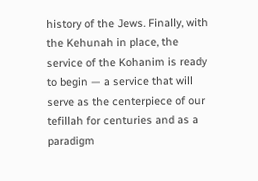history of the Jews. Finally, with the Kehunah in place, the service of the Kohanim is ready to begin — a service that will serve as the centerpiece of our tefillah for centuries and as a paradigm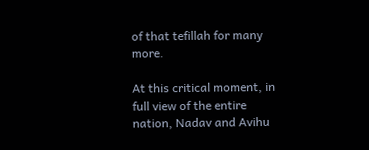of that tefillah for many more.

At this critical moment, in full view of the entire nation, Nadav and Avihu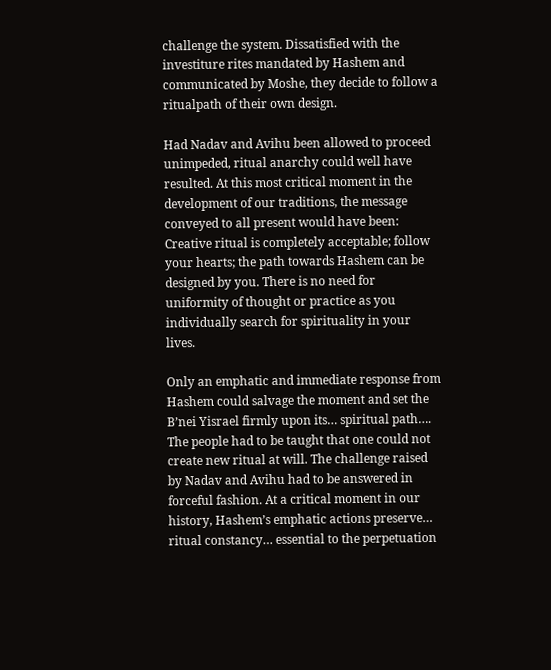challenge the system. Dissatisfied with the investiture rites mandated by Hashem and communicated by Moshe, they decide to follow a ritualpath of their own design.

Had Nadav and Avihu been allowed to proceed unimpeded, ritual anarchy could well have resulted. At this most critical moment in the development of our traditions, the message conveyed to all present would have been: Creative ritual is completely acceptable; follow your hearts; the path towards Hashem can be designed by you. There is no need for uniformity of thought or practice as you individually search for spirituality in your lives.

Only an emphatic and immediate response from Hashem could salvage the moment and set the B’nei Yisrael firmly upon its… spiritual path…. The people had to be taught that one could not create new ritual at will. The challenge raised by Nadav and Avihu had to be answered in forceful fashion. At a critical moment in our history, Hashem’s emphatic actions preserve… ritual constancy… essential to the perpetuation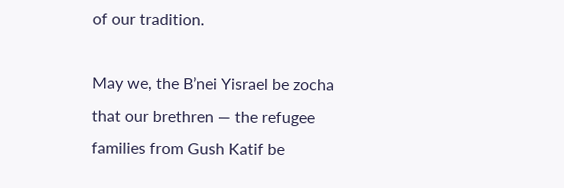of our tradition.

May we, the B’nei Yisrael be zocha that our brethren — the refugee families from Gush Katif be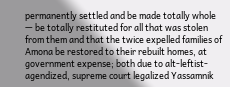permanently settled and be made totally whole — be totally restituted for all that was stolen from them and that the twice expelled families of Amona be restored to their rebuilt homes, at government expense; both due to alt-leftist-agendized, supreme court legalized Yassamnik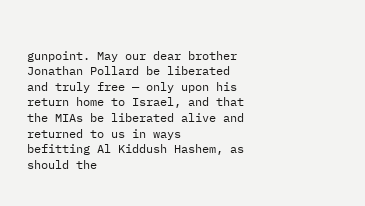gunpoint. May our dear brother Jonathan Pollard be liberated and truly free — only upon his return home to Israel, and that the MIAs be liberated alive and returned to us in ways befitting Al Kiddush Hashem, as should the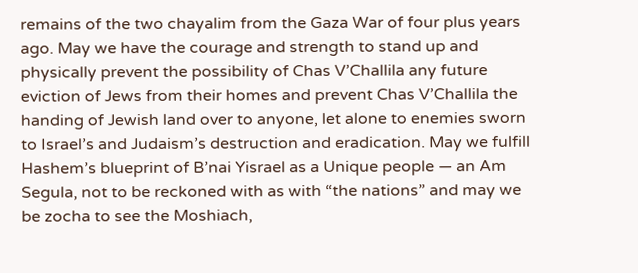remains of the two chayalim from the Gaza War of four plus years ago. May we have the courage and strength to stand up and physically prevent the possibility of Chas V’Challila any future eviction of Jews from their homes and prevent Chas V’Challila the handing of Jewish land over to anyone, let alone to enemies sworn to Israel’s and Judaism’s destruction and eradication. May we fulfill Hashem’s blueprint of B’nai Yisrael as a Unique people — an Am Segula, not to be reckoned with as with “the nations” and may we be zocha to see the Moshiach,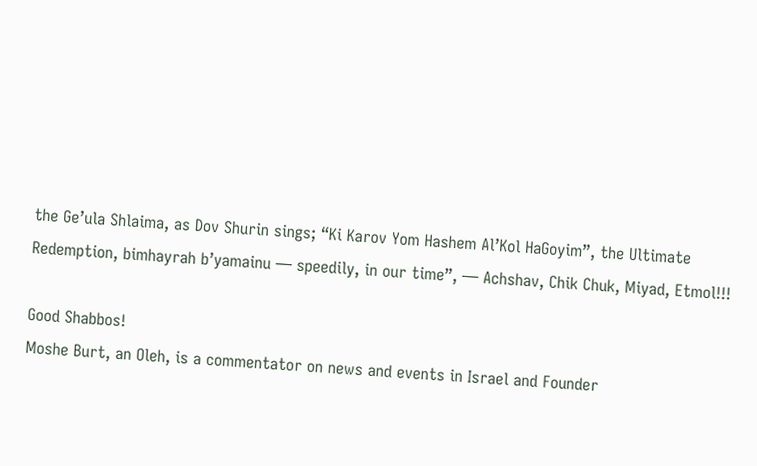the Ge’ula Shlaima, as Dov Shurin sings; “Ki Karov Yom Hashem Al’Kol HaGoyim”, the Ultimate Redemption, bimhayrah b’yamainu — speedily, in our time”, — Achshav, Chik Chuk, Miyad, Etmol!!!

Good Shabbos!
Moshe Burt, an Oleh, is a commentator on news and events in Israel and Founder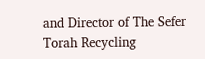and Director of The Sefer Torah Recycling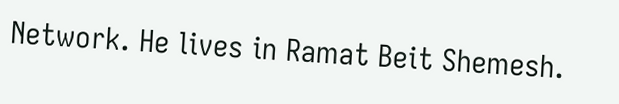Network. He lives in Ramat Beit Shemesh.